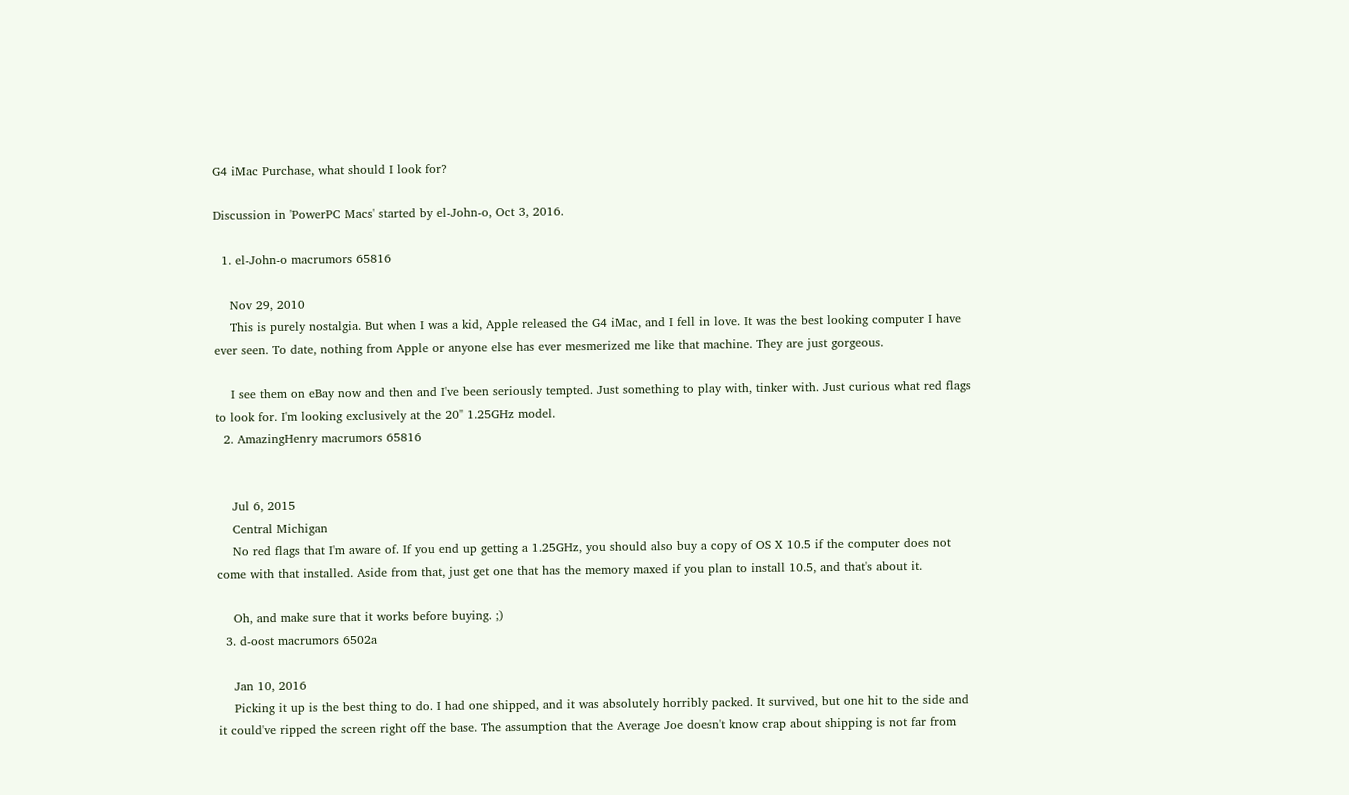G4 iMac Purchase, what should I look for?

Discussion in 'PowerPC Macs' started by el-John-o, Oct 3, 2016.

  1. el-John-o macrumors 65816

    Nov 29, 2010
    This is purely nostalgia. But when I was a kid, Apple released the G4 iMac, and I fell in love. It was the best looking computer I have ever seen. To date, nothing from Apple or anyone else has ever mesmerized me like that machine. They are just gorgeous.

    I see them on eBay now and then and I've been seriously tempted. Just something to play with, tinker with. Just curious what red flags to look for. I'm looking exclusively at the 20" 1.25GHz model.
  2. AmazingHenry macrumors 65816


    Jul 6, 2015
    Central Michigan
    No red flags that I'm aware of. If you end up getting a 1.25GHz, you should also buy a copy of OS X 10.5 if the computer does not come with that installed. Aside from that, just get one that has the memory maxed if you plan to install 10.5, and that's about it.

    Oh, and make sure that it works before buying. ;)
  3. d-oost macrumors 6502a

    Jan 10, 2016
    Picking it up is the best thing to do. I had one shipped, and it was absolutely horribly packed. It survived, but one hit to the side and it could've ripped the screen right off the base. The assumption that the Average Joe doesn't know crap about shipping is not far from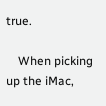true.

    When picking up the iMac,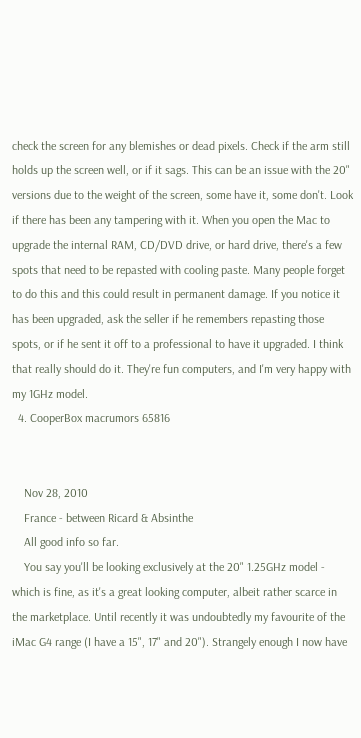check the screen for any blemishes or dead pixels. Check if the arm still holds up the screen well, or if it sags. This can be an issue with the 20" versions due to the weight of the screen, some have it, some don't. Look if there has been any tampering with it. When you open the Mac to upgrade the internal RAM, CD/DVD drive, or hard drive, there's a few spots that need to be repasted with cooling paste. Many people forget to do this and this could result in permanent damage. If you notice it has been upgraded, ask the seller if he remembers repasting those spots, or if he sent it off to a professional to have it upgraded. I think that really should do it. They're fun computers, and I'm very happy with my 1GHz model.
  4. CooperBox macrumors 65816


    Nov 28, 2010
    France - between Ricard & Absinthe
    All good info so far.
    You say you'll be looking exclusively at the 20" 1.25GHz model - which is fine, as it's a great looking computer, albeit rather scarce in the marketplace. Until recently it was undoubtedly my favourite of the iMac G4 range (I have a 15", 17" and 20"). Strangely enough I now have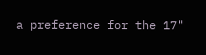a preference for the 17"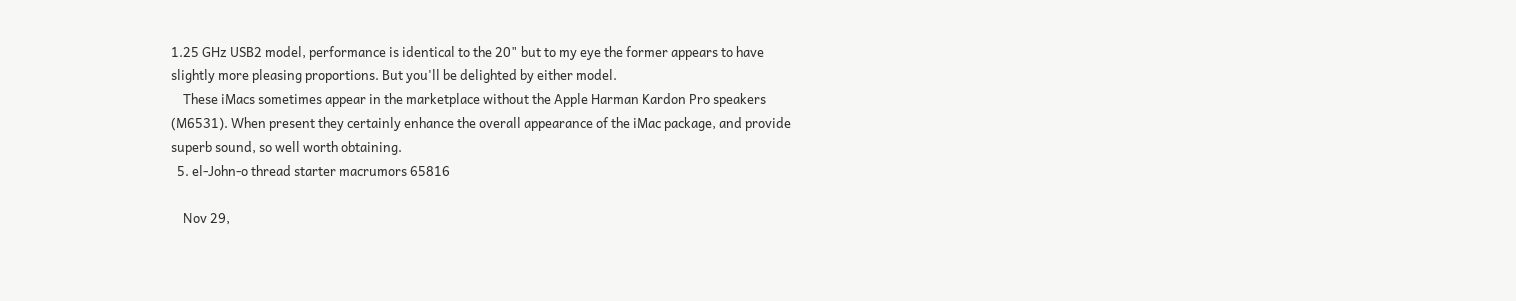1.25 GHz USB2 model, performance is identical to the 20" but to my eye the former appears to have slightly more pleasing proportions. But you'll be delighted by either model.
    These iMacs sometimes appear in the marketplace without the Apple Harman Kardon Pro speakers (M6531). When present they certainly enhance the overall appearance of the iMac package, and provide superb sound, so well worth obtaining.
  5. el-John-o thread starter macrumors 65816

    Nov 29,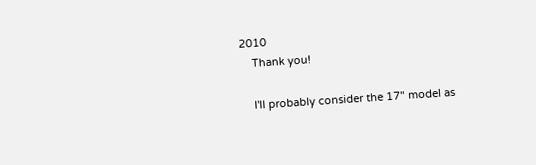2010
    Thank you!

    I'll probably consider the 17" model as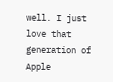well. I just love that generation of Apple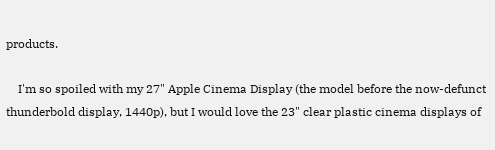products.

    I'm so spoiled with my 27" Apple Cinema Display (the model before the now-defunct thunderbold display, 1440p), but I would love the 23" clear plastic cinema displays of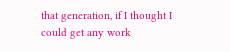that generation, if I thought I could get any work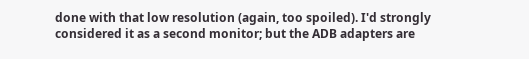done with that low resolution (again, too spoiled). I'd strongly considered it as a second monitor; but the ADB adapters are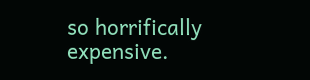so horrifically expensive.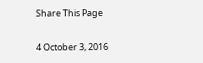Share This Page

4 October 3, 2016